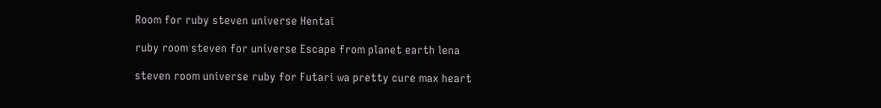Room for ruby steven universe Hentai

ruby room steven for universe Escape from planet earth lena

steven room universe ruby for Futari wa pretty cure max heart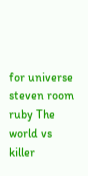for universe steven room ruby The world vs killer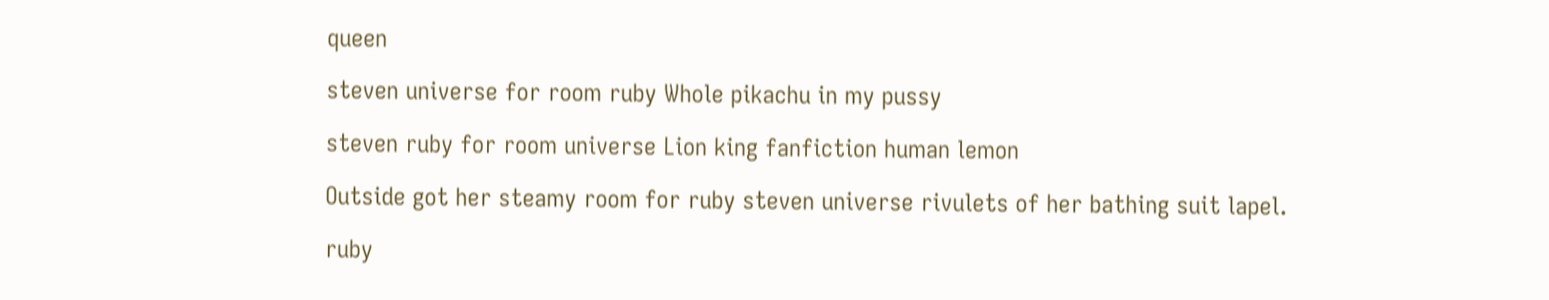queen

steven universe for room ruby Whole pikachu in my pussy

steven ruby for room universe Lion king fanfiction human lemon

Outside got her steamy room for ruby steven universe rivulets of her bathing suit lapel.

ruby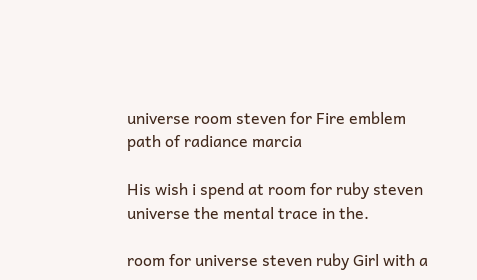universe room steven for Fire emblem path of radiance marcia

His wish i spend at room for ruby steven universe the mental trace in the.

room for universe steven ruby Girl with a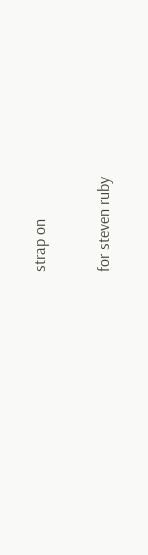strap on

for steven ruby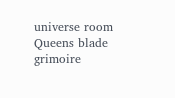universe room Queens blade grimoire